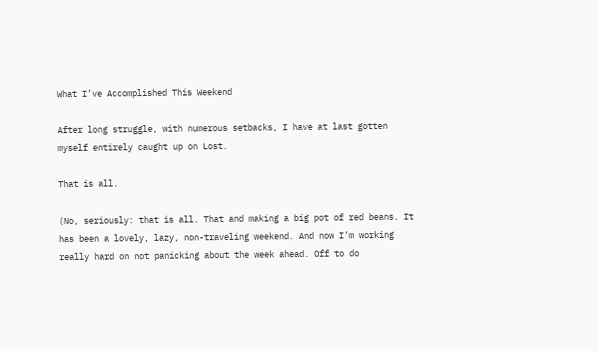What I’ve Accomplished This Weekend

After long struggle, with numerous setbacks, I have at last gotten myself entirely caught up on Lost.

That is all.

(No, seriously: that is all. That and making a big pot of red beans. It has been a lovely, lazy, non-traveling weekend. And now I’m working really hard on not panicking about the week ahead. Off to do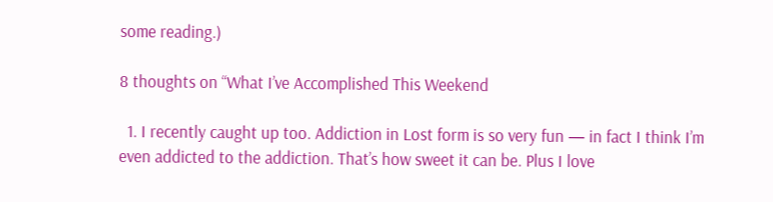some reading.)

8 thoughts on “What I’ve Accomplished This Weekend

  1. I recently caught up too. Addiction in Lost form is so very fun — in fact I think I’m even addicted to the addiction. That’s how sweet it can be. Plus I love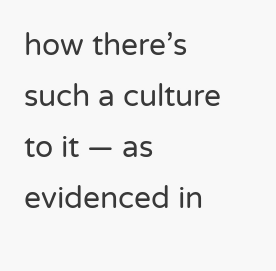how there’s such a culture to it — as evidenced in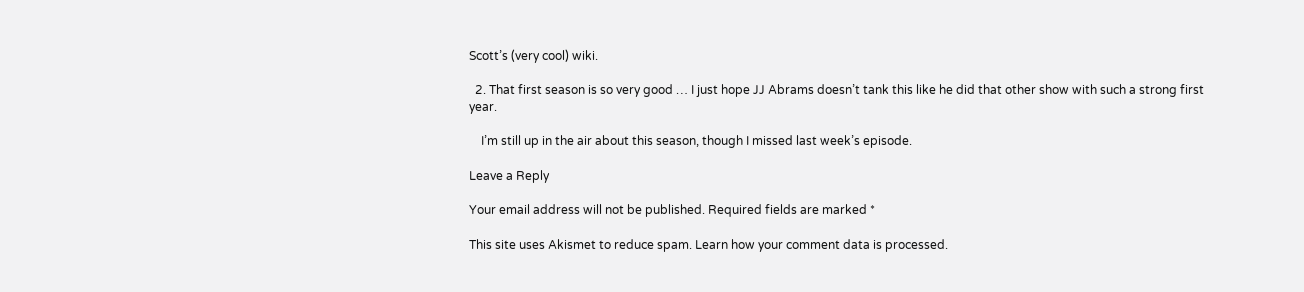Scott’s (very cool) wiki.

  2. That first season is so very good … I just hope JJ Abrams doesn’t tank this like he did that other show with such a strong first year.

    I’m still up in the air about this season, though I missed last week’s episode.

Leave a Reply

Your email address will not be published. Required fields are marked *

This site uses Akismet to reduce spam. Learn how your comment data is processed.